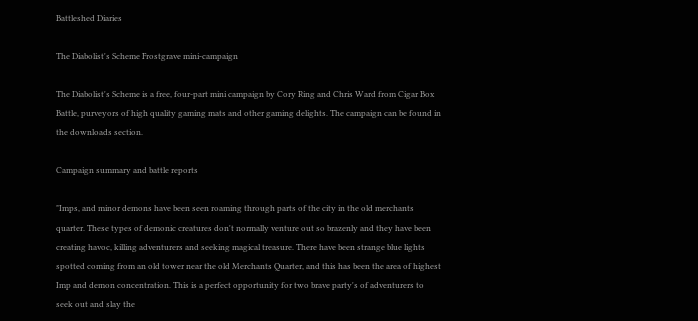Battleshed Diaries

The Diabolist's Scheme Frostgrave mini-campaign

The Diabolist's Scheme is a free, four-part mini campaign by Cory Ring and Chris Ward from Cigar Box Battle, purveyors of high quality gaming mats and other gaming delights. The campaign can be found in the downloads section.

Campaign summary and battle reports

"Imps, and minor demons have been seen roaming through parts of the city in the old merchants quarter. These types of demonic creatures don't normally venture out so brazenly and they have been creating havoc, killing adventurers and seeking magical treasure. There have been strange blue lights spotted coming from an old tower near the old Merchants Quarter, and this has been the area of highest Imp and demon concentration. This is a perfect opportunity for two brave party's of adventurers to seek out and slay the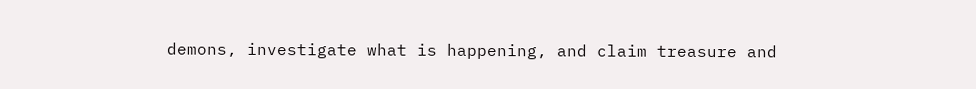demons, investigate what is happening, and claim treasure and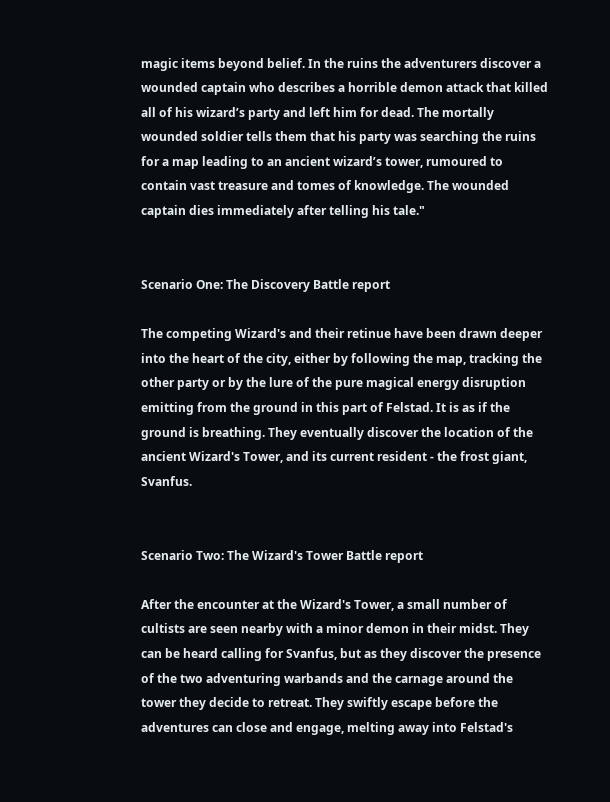magic items beyond belief. In the ruins the adventurers discover a wounded captain who describes a horrible demon attack that killed all of his wizard’s party and left him for dead. The mortally wounded soldier tells them that his party was searching the ruins for a map leading to an ancient wizard’s tower, rumoured to contain vast treasure and tomes of knowledge. The wounded captain dies immediately after telling his tale."


Scenario One: The Discovery Battle report

The competing Wizard's and their retinue have been drawn deeper into the heart of the city, either by following the map, tracking the other party or by the lure of the pure magical energy disruption emitting from the ground in this part of Felstad. It is as if the ground is breathing. They eventually discover the location of the ancient Wizard's Tower, and its current resident - the frost giant, Svanfus.


Scenario Two: The Wizard's Tower Battle report

After the encounter at the Wizard's Tower, a small number of cultists are seen nearby with a minor demon in their midst. They can be heard calling for Svanfus, but as they discover the presence of the two adventuring warbands and the carnage around the tower they decide to retreat. They swiftly escape before the adventures can close and engage, melting away into Felstad's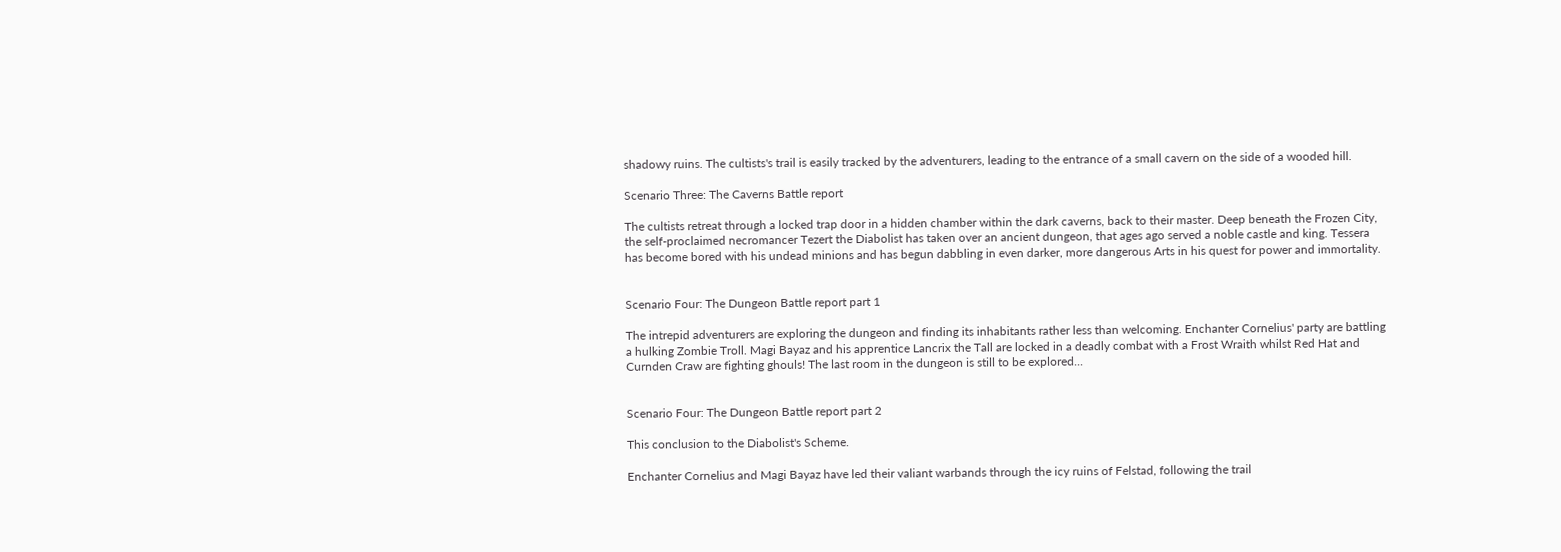shadowy ruins. The cultists's trail is easily tracked by the adventurers, leading to the entrance of a small cavern on the side of a wooded hill.

Scenario Three: The Caverns Battle report

The cultists retreat through a locked trap door in a hidden chamber within the dark caverns, back to their master. Deep beneath the Frozen City, the self-proclaimed necromancer Tezert the Diabolist has taken over an ancient dungeon, that ages ago served a noble castle and king. Tessera has become bored with his undead minions and has begun dabbling in even darker, more dangerous Arts in his quest for power and immortality.


Scenario Four: The Dungeon Battle report part 1

The intrepid adventurers are exploring the dungeon and finding its inhabitants rather less than welcoming. Enchanter Cornelius' party are battling a hulking Zombie Troll. Magi Bayaz and his apprentice Lancrix the Tall are locked in a deadly combat with a Frost Wraith whilst Red Hat and Curnden Craw are fighting ghouls! The last room in the dungeon is still to be explored...


Scenario Four: The Dungeon Battle report part 2

This conclusion to the Diabolist's Scheme.

Enchanter Cornelius and Magi Bayaz have led their valiant warbands through the icy ruins of Felstad, following the trail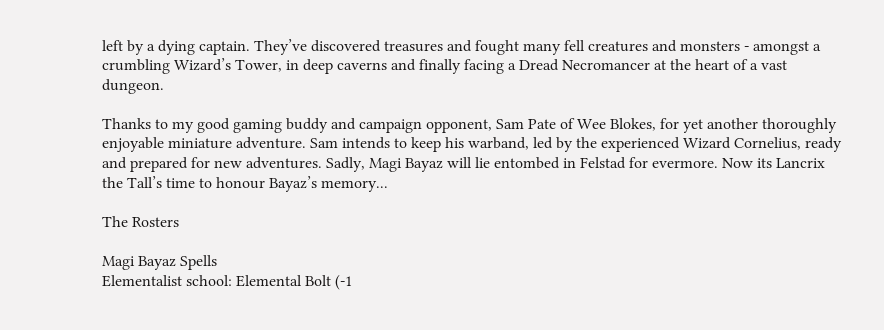left by a dying captain. They’ve discovered treasures and fought many fell creatures and monsters - amongst a crumbling Wizard’s Tower, in deep caverns and finally facing a Dread Necromancer at the heart of a vast dungeon.

Thanks to my good gaming buddy and campaign opponent, Sam Pate of Wee Blokes, for yet another thoroughly enjoyable miniature adventure. Sam intends to keep his warband, led by the experienced Wizard Cornelius, ready and prepared for new adventures. Sadly, Magi Bayaz will lie entombed in Felstad for evermore. Now its Lancrix the Tall’s time to honour Bayaz’s memory...

The Rosters

Magi Bayaz Spells
Elementalist school: Elemental Bolt (-1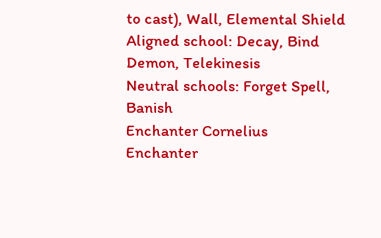to cast), Wall, Elemental Shield
Aligned school: Decay, Bind Demon, Telekinesis
Neutral schools: Forget Spell, Banish
Enchanter Cornelius
Enchanter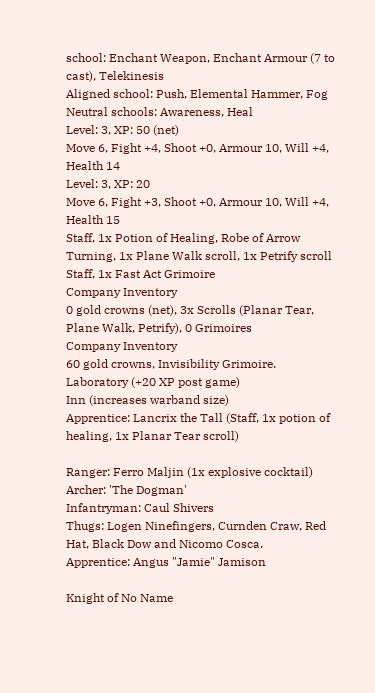school: Enchant Weapon, Enchant Armour (7 to cast), Telekinesis
Aligned school: Push, Elemental Hammer, Fog
Neutral schools: Awareness, Heal
Level: 3, XP: 50 (net)
Move 6, Fight +4, Shoot +0, Armour 10, Will +4, Health 14
Level: 3, XP: 20
Move 6, Fight +3, Shoot +0, Armour 10, Will +4, Health 15
Staff, 1x Potion of Healing, Robe of Arrow Turning, 1x Plane Walk scroll, 1x Petrify scroll
Staff, 1x Fast Act Grimoire
Company Inventory
0 gold crowns (net), 3x Scrolls (Planar Tear, Plane Walk, Petrify), 0 Grimoires
Company Inventory
60 gold crowns, Invisibility Grimoire.
Laboratory (+20 XP post game)
Inn (increases warband size)
Apprentice: Lancrix the Tall (Staff, 1x potion of healing, 1x Planar Tear scroll)

Ranger: Ferro Maljin (1x explosive cocktail)
Archer: 'The Dogman'
Infantryman: Caul Shivers
Thugs: Logen Ninefingers, Curnden Craw, Red Hat, Black Dow and Nicomo Cosca.
Apprentice: Angus "Jamie" Jamison

Knight of No Name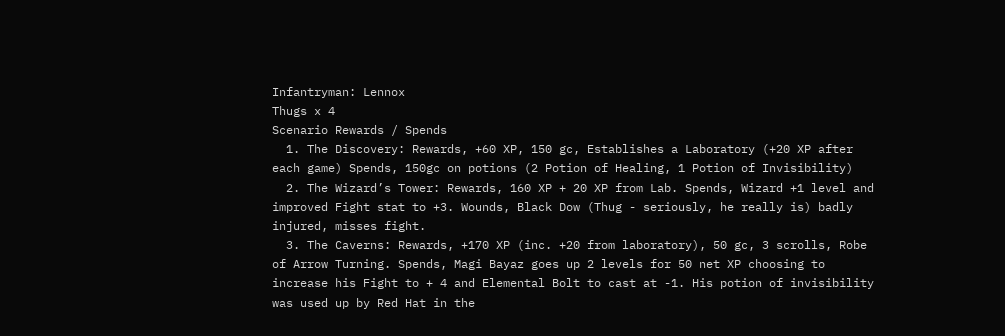Infantryman: Lennox
Thugs x 4
Scenario Rewards / Spends
  1. The Discovery: Rewards, +60 XP, 150 gc, Establishes a Laboratory (+20 XP after each game) Spends, 150gc on potions (2 Potion of Healing, 1 Potion of Invisibility)
  2. The Wizard’s Tower: Rewards, 160 XP + 20 XP from Lab. Spends, Wizard +1 level and improved Fight stat to +3. Wounds, Black Dow (Thug - seriously, he really is) badly injured, misses fight.
  3. The Caverns: Rewards, +170 XP (inc. +20 from laboratory), 50 gc, 3 scrolls, Robe of Arrow Turning. Spends, Magi Bayaz goes up 2 levels for 50 net XP choosing to increase his Fight to + 4 and Elemental Bolt to cast at -1. His potion of invisibility was used up by Red Hat in the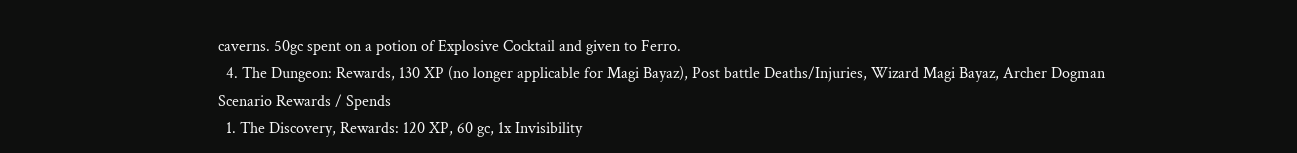caverns. 50gc spent on a potion of Explosive Cocktail and given to Ferro.
  4. The Dungeon: Rewards, 130 XP (no longer applicable for Magi Bayaz), Post battle Deaths/Injuries, Wizard Magi Bayaz, Archer Dogman
Scenario Rewards / Spends
  1. The Discovery, Rewards: 120 XP, 60 gc, 1x Invisibility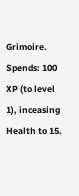Grimoire. Spends: 100 XP (to level 1), inceasing Health to 15.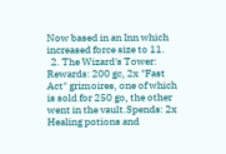Now based in an Inn which increased force size to 11.
  2. The Wizard's Tower: Rewards: 200 gc, 2x "Fast Act" grimoires, one of which is sold for 250 go, the other went in the vault.Spends: 2x Healing potions and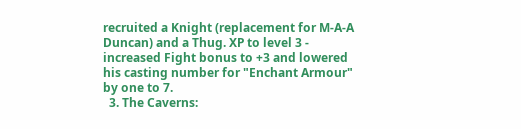recruited a Knight (replacement for M-A-A Duncan) and a Thug. XP to level 3 - increased Fight bonus to +3 and lowered his casting number for "Enchant Armour" by one to 7.
  3. The Caverns: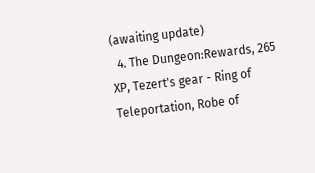(awaiting update)
  4. The Dungeon:Rewards, 265 XP, Tezert's gear - Ring of Teleportation, Robe of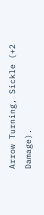Arrow Turning, Sickle (+2 Damage).